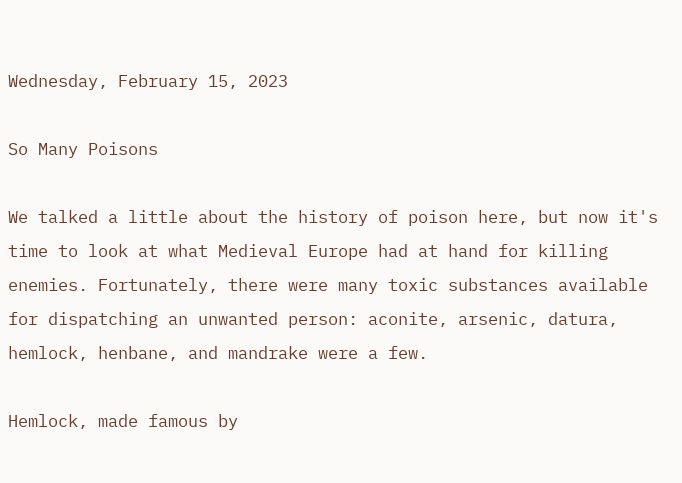Wednesday, February 15, 2023

So Many Poisons

We talked a little about the history of poison here, but now it's time to look at what Medieval Europe had at hand for killing enemies. Fortunately, there were many toxic substances available for dispatching an unwanted person: aconite, arsenic, datura, hemlock, henbane, and mandrake were a few.

Hemlock, made famous by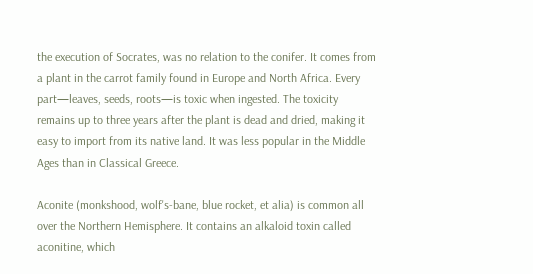the execution of Socrates, was no relation to the conifer. It comes from a plant in the carrot family found in Europe and North Africa. Every part—leaves, seeds, roots—is toxic when ingested. The toxicity remains up to three years after the plant is dead and dried, making it easy to import from its native land. It was less popular in the Middle Ages than in Classical Greece.

Aconite (monkshood, wolf's-bane, blue rocket, et alia) is common all over the Northern Hemisphere. It contains an alkaloid toxin called aconitine, which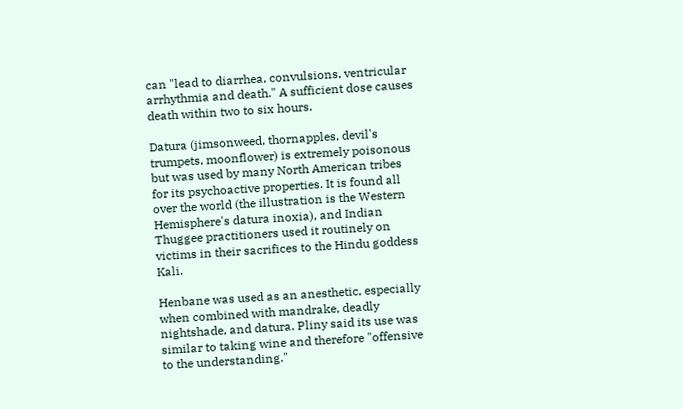can "lead to diarrhea, convulsions, ventricular arrhythmia and death." A sufficient dose causes death within two to six hours.

Datura (jimsonweed, thornapples, devil's trumpets, moonflower) is extremely poisonous but was used by many North American tribes for its psychoactive properties. It is found all over the world (the illustration is the Western Hemisphere's datura inoxia), and Indian Thuggee practitioners used it routinely on victims in their sacrifices to the Hindu goddess Kali.

Henbane was used as an anesthetic, especially when combined with mandrake, deadly nightshade, and datura. Pliny said its use was similar to taking wine and therefore "offensive to the understanding."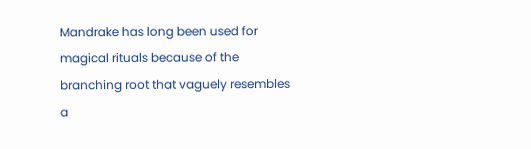Mandrake has long been used for magical rituals because of the branching root that vaguely resembles a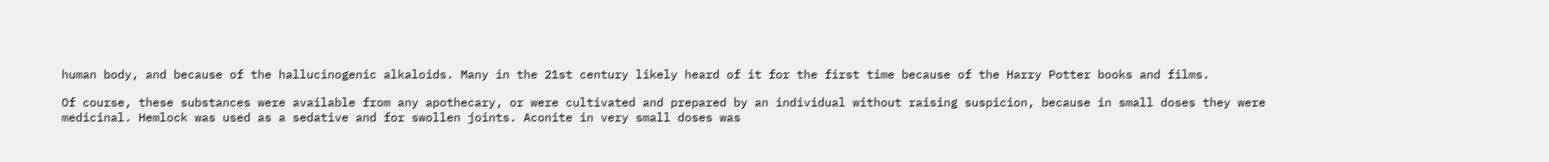human body, and because of the hallucinogenic alkaloids. Many in the 21st century likely heard of it for the first time because of the Harry Potter books and films.

Of course, these substances were available from any apothecary, or were cultivated and prepared by an individual without raising suspicion, because in small doses they were medicinal. Hemlock was used as a sedative and for swollen joints. Aconite in very small doses was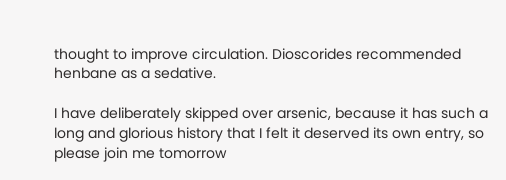thought to improve circulation. Dioscorides recommended henbane as a sedative.

I have deliberately skipped over arsenic, because it has such a long and glorious history that I felt it deserved its own entry, so please join me tomorrow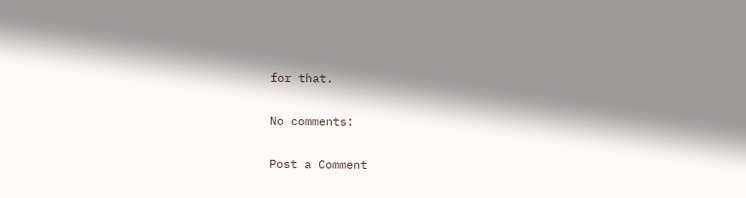for that.

No comments:

Post a Comment